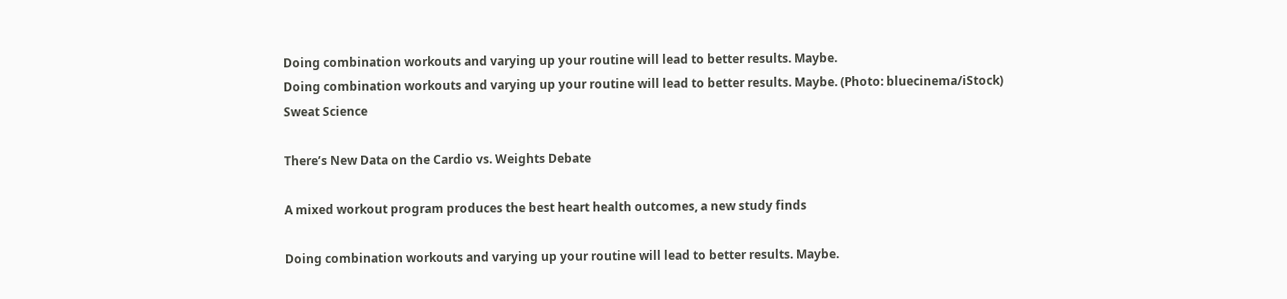Doing combination workouts and varying up your routine will lead to better results. Maybe.
Doing combination workouts and varying up your routine will lead to better results. Maybe. (Photo: bluecinema/iStock)
Sweat Science

There’s New Data on the Cardio vs. Weights Debate

A mixed workout program produces the best heart health outcomes, a new study finds

Doing combination workouts and varying up your routine will lead to better results. Maybe.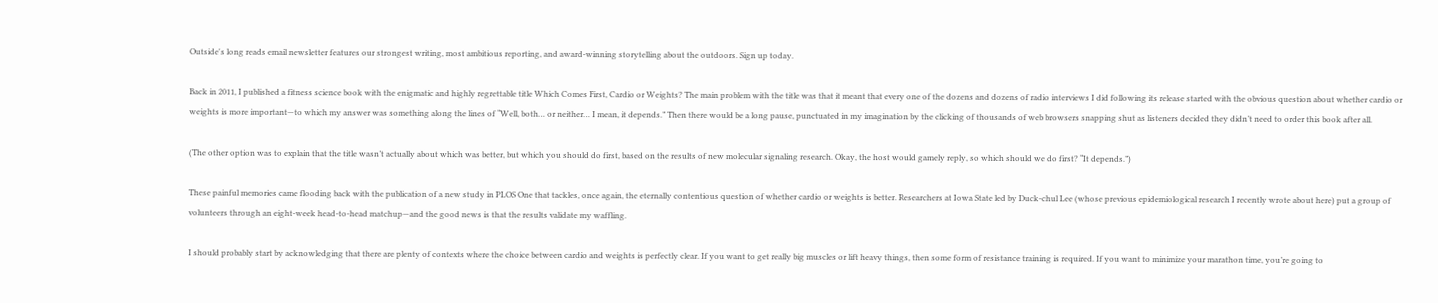Outside's long reads email newsletter features our strongest writing, most ambitious reporting, and award-winning storytelling about the outdoors. Sign up today.

Back in 2011, I published a fitness science book with the enigmatic and highly regrettable title Which Comes First, Cardio or Weights? The main problem with the title was that it meant that every one of the dozens and dozens of radio interviews I did following its release started with the obvious question about whether cardio or weights is more important—to which my answer was something along the lines of “Well, both… or neither… I mean, it depends.” Then there would be a long pause, punctuated in my imagination by the clicking of thousands of web browsers snapping shut as listeners decided they didn’t need to order this book after all.

(The other option was to explain that the title wasn’t actually about which was better, but which you should do first, based on the results of new molecular signaling research. Okay, the host would gamely reply, so which should we do first? “It depends.”)

These painful memories came flooding back with the publication of a new study in PLOS One that tackles, once again, the eternally contentious question of whether cardio or weights is better. Researchers at Iowa State led by Duck-chul Lee (whose previous epidemiological research I recently wrote about here) put a group of volunteers through an eight-week head-to-head matchup—and the good news is that the results validate my waffling.

I should probably start by acknowledging that there are plenty of contexts where the choice between cardio and weights is perfectly clear. If you want to get really big muscles or lift heavy things, then some form of resistance training is required. If you want to minimize your marathon time, you’re going to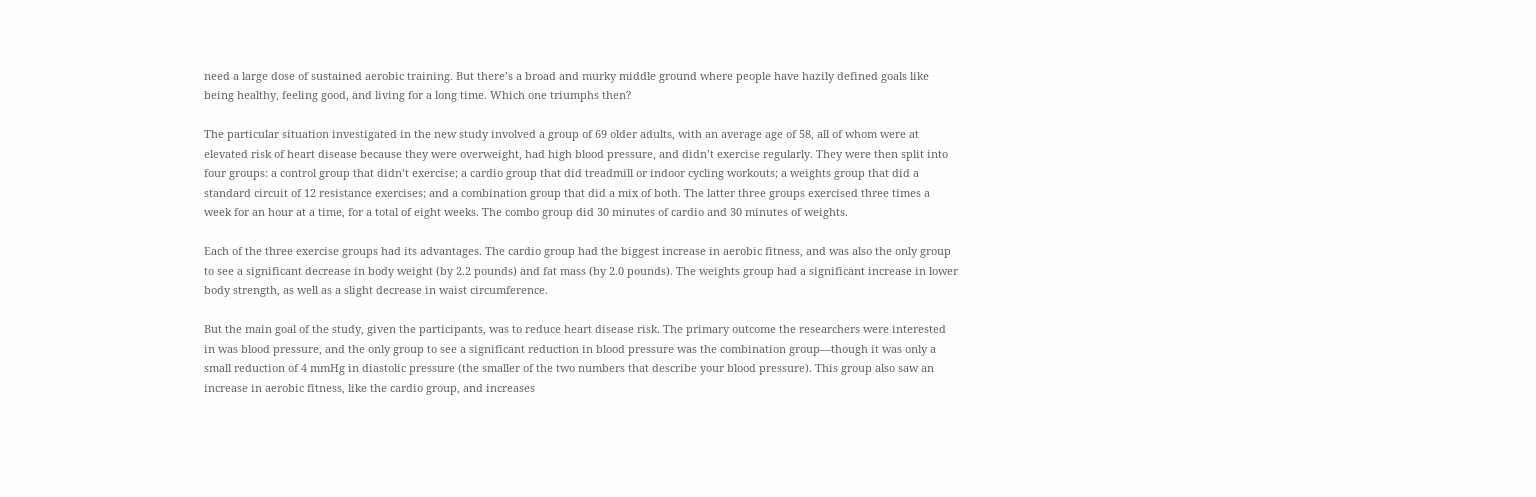need a large dose of sustained aerobic training. But there’s a broad and murky middle ground where people have hazily defined goals like being healthy, feeling good, and living for a long time. Which one triumphs then?

The particular situation investigated in the new study involved a group of 69 older adults, with an average age of 58, all of whom were at elevated risk of heart disease because they were overweight, had high blood pressure, and didn’t exercise regularly. They were then split into four groups: a control group that didn’t exercise; a cardio group that did treadmill or indoor cycling workouts; a weights group that did a standard circuit of 12 resistance exercises; and a combination group that did a mix of both. The latter three groups exercised three times a week for an hour at a time, for a total of eight weeks. The combo group did 30 minutes of cardio and 30 minutes of weights.

Each of the three exercise groups had its advantages. The cardio group had the biggest increase in aerobic fitness, and was also the only group to see a significant decrease in body weight (by 2.2 pounds) and fat mass (by 2.0 pounds). The weights group had a significant increase in lower body strength, as well as a slight decrease in waist circumference.

But the main goal of the study, given the participants, was to reduce heart disease risk. The primary outcome the researchers were interested in was blood pressure, and the only group to see a significant reduction in blood pressure was the combination group—though it was only a small reduction of 4 mmHg in diastolic pressure (the smaller of the two numbers that describe your blood pressure). This group also saw an increase in aerobic fitness, like the cardio group, and increases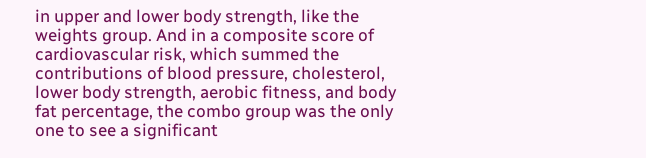in upper and lower body strength, like the weights group. And in a composite score of cardiovascular risk, which summed the contributions of blood pressure, cholesterol, lower body strength, aerobic fitness, and body fat percentage, the combo group was the only one to see a significant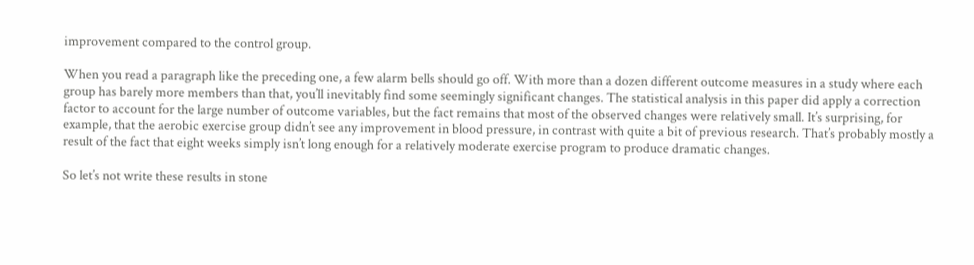improvement compared to the control group.

When you read a paragraph like the preceding one, a few alarm bells should go off. With more than a dozen different outcome measures in a study where each group has barely more members than that, you’ll inevitably find some seemingly significant changes. The statistical analysis in this paper did apply a correction factor to account for the large number of outcome variables, but the fact remains that most of the observed changes were relatively small. It’s surprising, for example, that the aerobic exercise group didn’t see any improvement in blood pressure, in contrast with quite a bit of previous research. That’s probably mostly a result of the fact that eight weeks simply isn’t long enough for a relatively moderate exercise program to produce dramatic changes.

So let’s not write these results in stone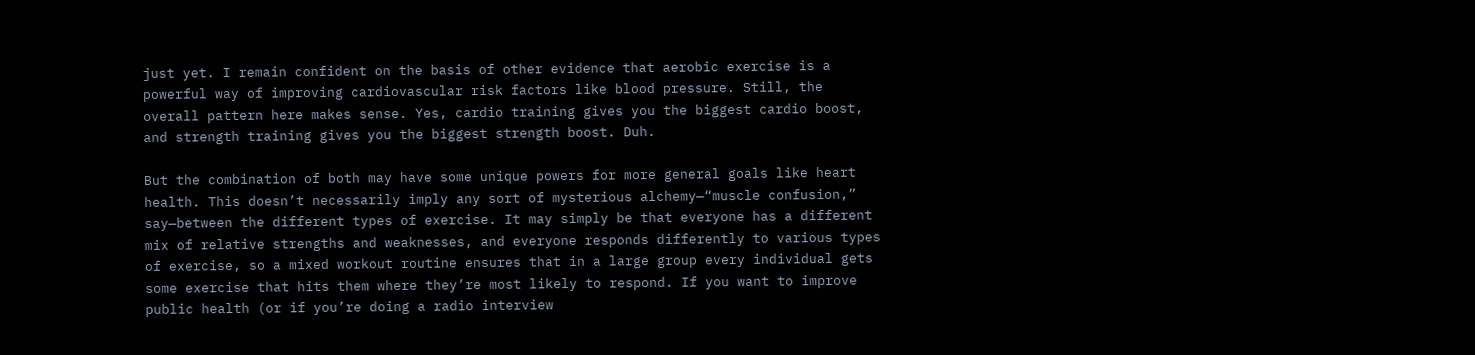just yet. I remain confident on the basis of other evidence that aerobic exercise is a powerful way of improving cardiovascular risk factors like blood pressure. Still, the overall pattern here makes sense. Yes, cardio training gives you the biggest cardio boost, and strength training gives you the biggest strength boost. Duh.

But the combination of both may have some unique powers for more general goals like heart health. This doesn’t necessarily imply any sort of mysterious alchemy—“muscle confusion,” say—between the different types of exercise. It may simply be that everyone has a different mix of relative strengths and weaknesses, and everyone responds differently to various types of exercise, so a mixed workout routine ensures that in a large group every individual gets some exercise that hits them where they’re most likely to respond. If you want to improve public health (or if you’re doing a radio interview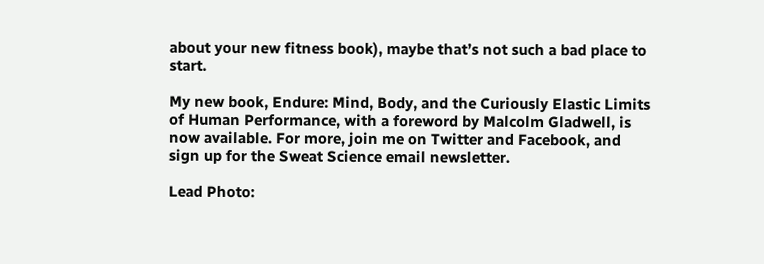about your new fitness book), maybe that’s not such a bad place to start.

My new book, Endure: Mind, Body, and the Curiously Elastic Limits of Human Performance, with a foreword by Malcolm Gladwell, is now available. For more, join me on Twitter and Facebook, and sign up for the Sweat Science email newsletter.

Lead Photo: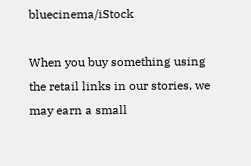bluecinema/iStock

When you buy something using the retail links in our stories, we may earn a small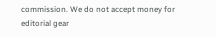commission. We do not accept money for editorial gear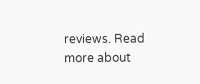reviews. Read more about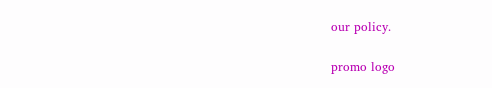our policy.

promo logo